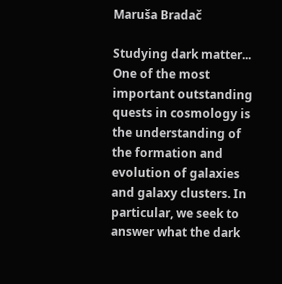Maruša Bradač

Studying dark matter...
One of the most important outstanding quests in cosmology is the understanding of the formation and evolution of galaxies and galaxy clusters. In particular, we seek to answer what the dark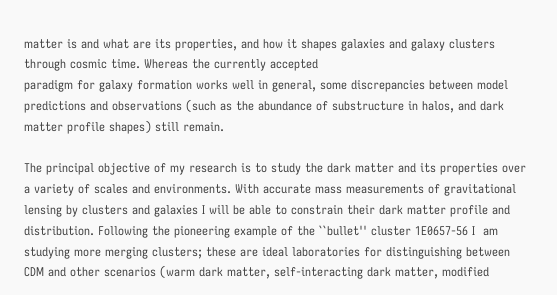matter is and what are its properties, and how it shapes galaxies and galaxy clusters through cosmic time. Whereas the currently accepted
paradigm for galaxy formation works well in general, some discrepancies between model predictions and observations (such as the abundance of substructure in halos, and dark matter profile shapes) still remain.

The principal objective of my research is to study the dark matter and its properties over a variety of scales and environments. With accurate mass measurements of gravitational lensing by clusters and galaxies I will be able to constrain their dark matter profile and distribution. Following the pioneering example of the ``bullet'' cluster 1E0657-56 I  am studying more merging clusters; these are ideal laboratories for distinguishing between CDM and other scenarios (warm dark matter, self-interacting dark matter, modified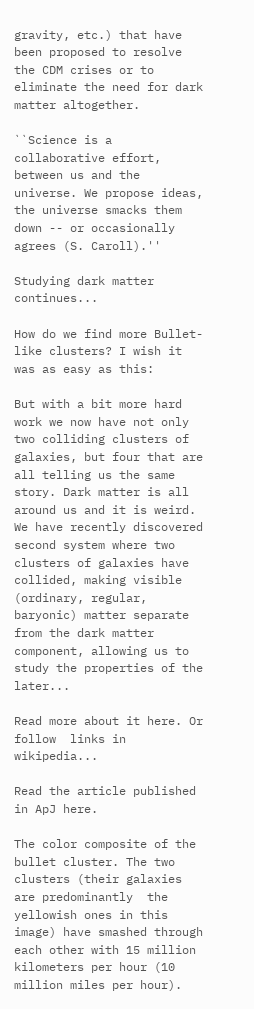gravity, etc.) that have been proposed to resolve the CDM crises or to eliminate the need for dark matter altogether.

``Science is a collaborative effort, between us and the universe. We propose ideas, the universe smacks them down -- or occasionally agrees (S. Caroll).''

Studying dark matter continues...

How do we find more Bullet-like clusters? I wish it was as easy as this:

But with a bit more hard work we now have not only two colliding clusters of galaxies, but four that are all telling us the same story. Dark matter is all around us and it is weird.  We have recently discovered second system where two clusters of galaxies have collided, making visible (ordinary, regular, baryonic) matter separate from the dark matter component, allowing us to study the properties of the later...

Read more about it here. Or follow  links in wikipedia...

Read the article published in ApJ here.

The color composite of the bullet cluster. The two clusters (their galaxies are predominantly  the yellowish ones in this image) have smashed through each other with 15 million kilometers per hour (10 million miles per hour).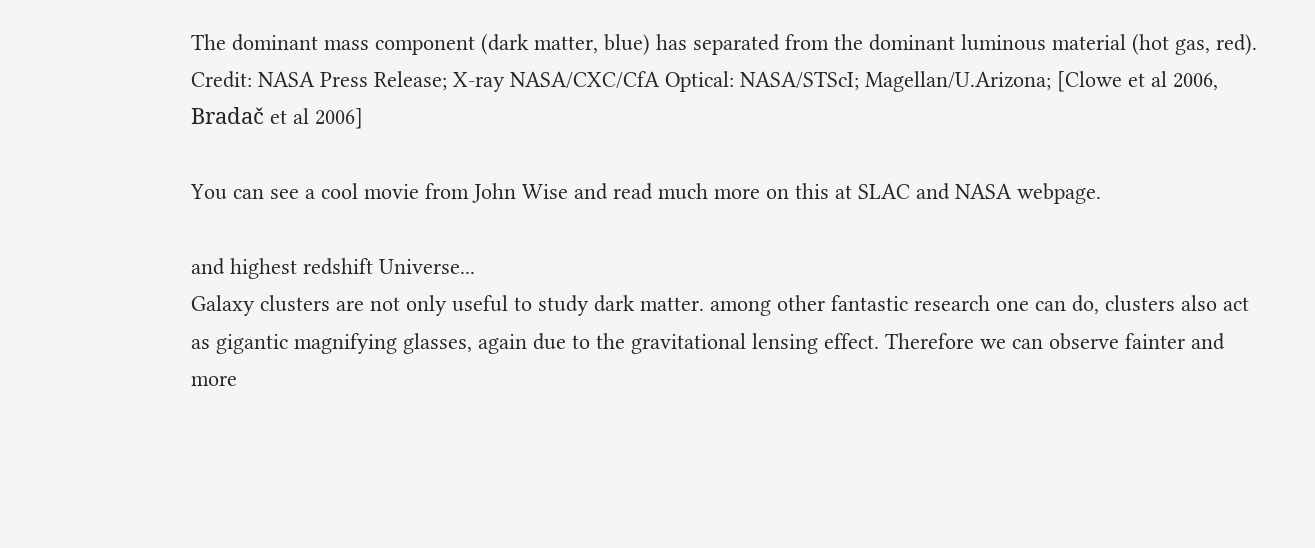The dominant mass component (dark matter, blue) has separated from the dominant luminous material (hot gas, red).  Credit: NASA Press Release; X-ray NASA/CXC/CfA Optical: NASA/STScI; Magellan/U.Arizona; [Clowe et al 2006, Bradač et al 2006]

You can see a cool movie from John Wise and read much more on this at SLAC and NASA webpage.

and highest redshift Universe...
Galaxy clusters are not only useful to study dark matter. among other fantastic research one can do, clusters also act as gigantic magnifying glasses, again due to the gravitational lensing effect. Therefore we can observe fainter and more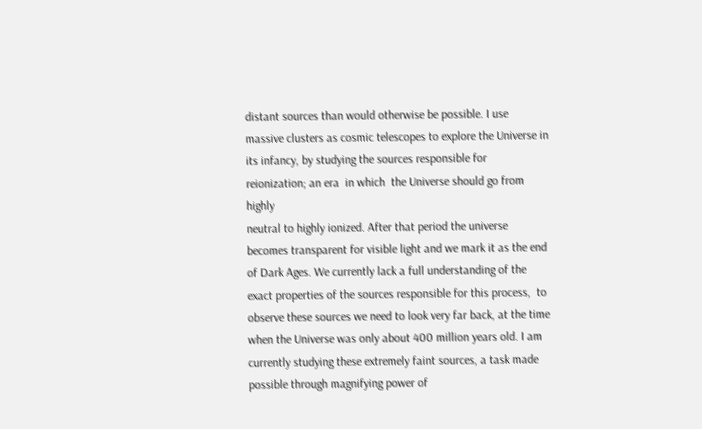distant sources than would otherwise be possible. I use massive clusters as cosmic telescopes to explore the Universe in its infancy, by studying the sources responsible for reionization; an era  in which  the Universe should go from highly
neutral to highly ionized. After that period the universe becomes transparent for visible light and we mark it as the end of Dark Ages. We currently lack a full understanding of the exact properties of the sources responsible for this process,  to observe these sources we need to look very far back, at the time when the Universe was only about 400 million years old. I am currently studying these extremely faint sources, a task made possible through magnifying power of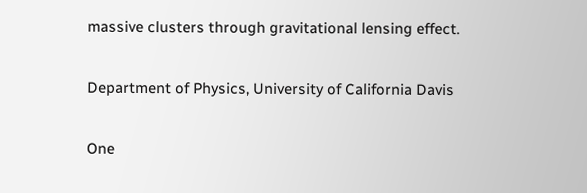massive clusters through gravitational lensing effect.

Department of Physics, University of California Davis

One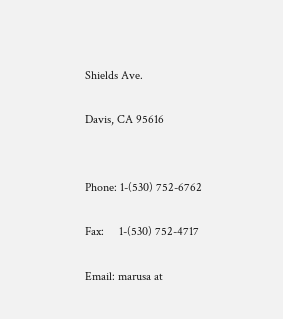Shields Ave.

Davis, CA 95616


Phone: 1-(530) 752-6762

Fax:     1-(530) 752-4717

Email: marusa at